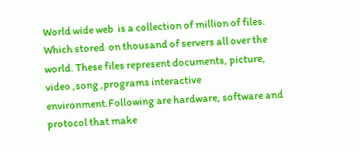World wide web  is a collection of million of files. Which stored  on thousand of servers all over the world. These files represent documents, picture, video ,song ,programs interactive environment.Following are hardware, software and protocol that make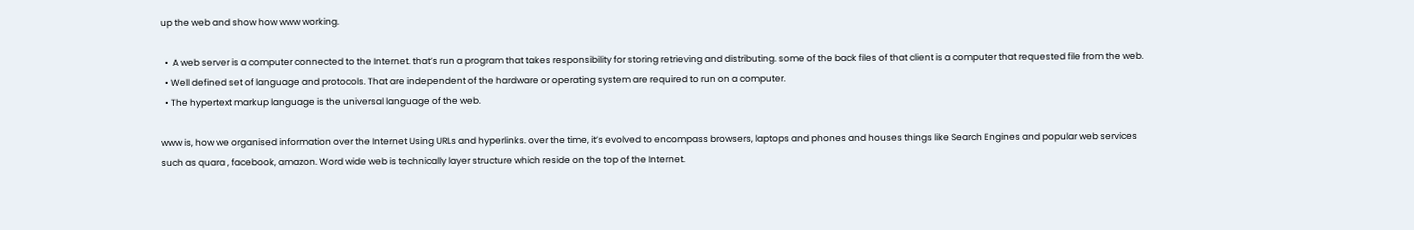up the web and show how www working.

  •  A web server is a computer connected to the Internet. that’s run a program that takes responsibility for storing retrieving and distributing. some of the back files of that client is a computer that requested file from the web.
  • Well defined set of language and protocols. That are independent of the hardware or operating system are required to run on a computer.
  • The hypertext markup language is the universal language of the web.

www is, how we organised information over the Internet Using URLs and hyperlinks. over the time, it’s evolved to encompass browsers, laptops and phones and houses things like Search Engines and popular web services such as quara , facebook, amazon. Word wide web is technically layer structure which reside on the top of the Internet.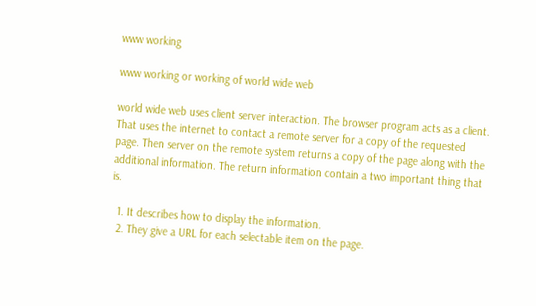www working

www working or working of world wide web

world wide web uses client server interaction. The browser program acts as a client. That uses the internet to contact a remote server for a copy of the requested page. Then server on the remote system returns a copy of the page along with the additional information. The return information contain a two important thing that is.

  1. It describes how to display the information.
  2. They give a URL for each selectable item on the page.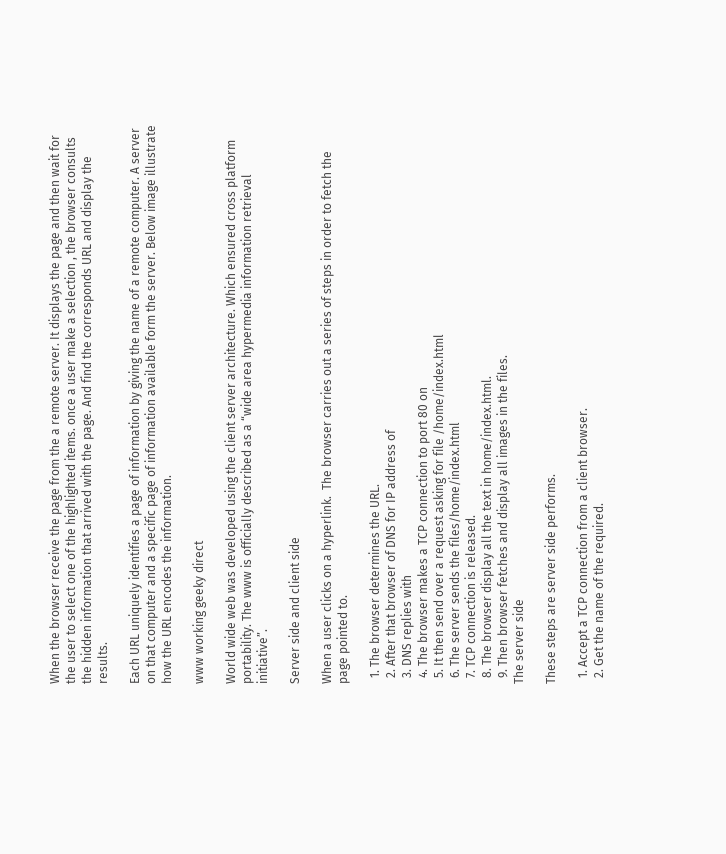When the browser receive the page from the a remote server. It displays the page and then wait for the user to select one of the highlighted items. once a user make a selection , the browser consults the hidden information that arrived with the page. And find the corresponds URL and display the results.

Each URL uniquely identifies a page of information by giving the name of a remote computer. A server on that computer and a specific page of information available form the server. Below image illustrate how the URL encodes the information.

www working geeky direct

World wide web was developed using the client server architecture. Which ensured cross platform portability. The www is officially described as a “wide area hypermedia information retrieval initiative”.

Server side and client side

When a user clicks on a hyperlink.  The browser carries out a series of steps in order to fetch the page pointed to.

  1. The browser determines the URL.
  2. After that browser of DNS for IP address of
  3. DNS replies with
  4. The browser makes a TCP connection to port 80 on
  5. It then send over a request asking for file /home/index.html
  6. The server sends the files/home/index.html
  7. TCP connection is released.
  8. The browser display all the text in home/index.html.
  9. Then browser fetches and display all images in the files.
The server side

These steps are server side performs.

  1. Accept a TCP connection from a client browser.
  2. Get the name of the required.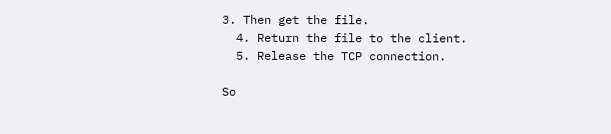3. Then get the file.
  4. Return the file to the client.
  5. Release the TCP connection.

So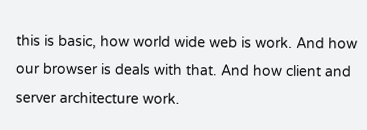this is basic, how world wide web is work. And how our browser is deals with that. And how client and server architecture work.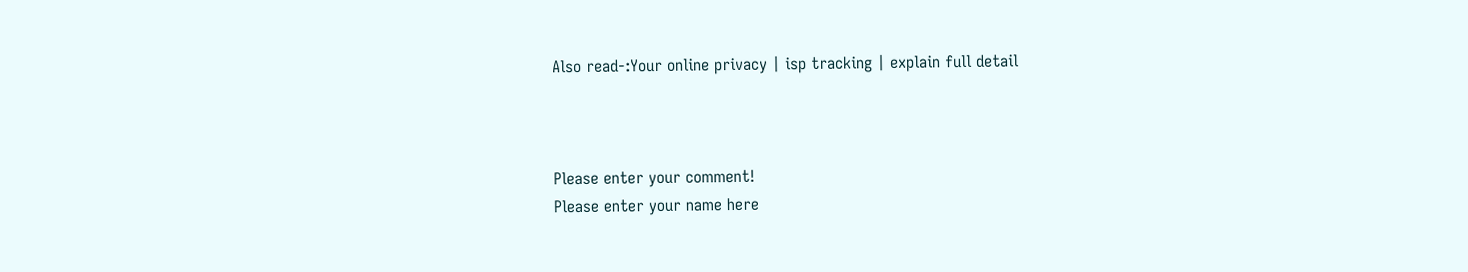Also read-:Your online privacy | isp tracking | explain full detail



Please enter your comment!
Please enter your name here